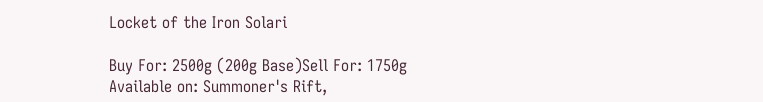Locket of the Iron Solari

Buy For: 2500g (200g Base)Sell For: 1750g
Available on: Summoner's Rift,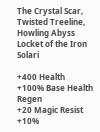The Crystal Scar, Twisted Treeline, Howling Abyss
Locket of the Iron Solari

+400 Health
+100% Base Health Regen
+20 Magic Resist
+10%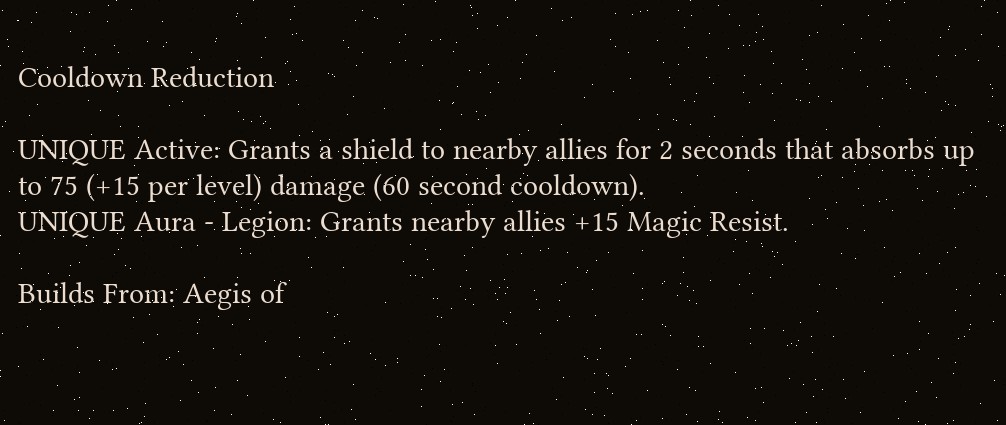Cooldown Reduction

UNIQUE Active: Grants a shield to nearby allies for 2 seconds that absorbs up to 75 (+15 per level) damage (60 second cooldown).
UNIQUE Aura - Legion: Grants nearby allies +15 Magic Resist.

Builds From: Aegis of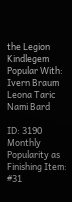the Legion Kindlegem
Popular With: Ivern Braum Leona Taric Nami Bard

ID: 3190
Monthly Popularity as Finishing Item: #31